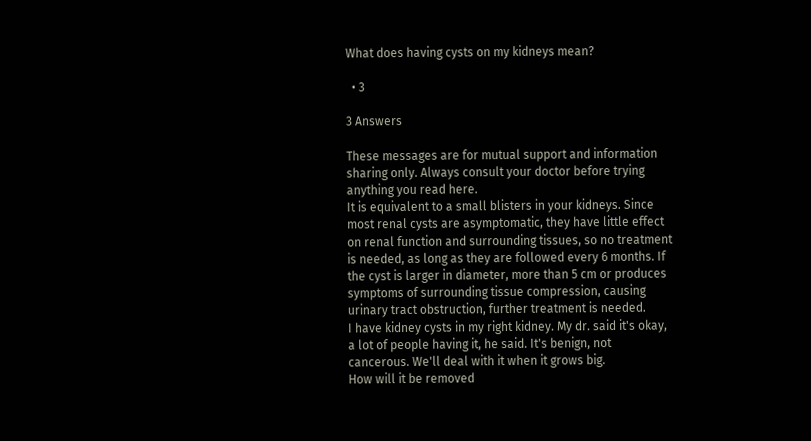What does having cysts on my kidneys mean?

  • 3

3 Answers

These messages are for mutual support and information sharing only. Always consult your doctor before trying anything you read here.
It is equivalent to a small blisters in your kidneys. Since most renal cysts are asymptomatic, they have little effect on renal function and surrounding tissues, so no treatment is needed, as long as they are followed every 6 months. If the cyst is larger in diameter, more than 5 cm or produces symptoms of surrounding tissue compression, causing urinary tract obstruction, further treatment is needed.
I have kidney cysts in my right kidney. My dr. said it's okay, a lot of people having it, he said. It's benign, not cancerous. We'll deal with it when it grows big.
How will it be removed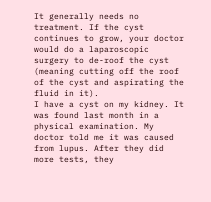It generally needs no treatment. If the cyst continues to grow, your doctor would do a laparoscopic surgery to de-roof the cyst (meaning cutting off the roof of the cyst and aspirating the fluid in it).
I have a cyst on my kidney. It was found last month in a physical examination. My doctor told me it was caused from lupus. After they did more tests, they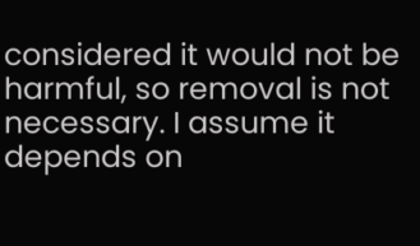considered it would not be harmful, so removal is not necessary. I assume it depends on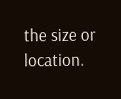the size or location.